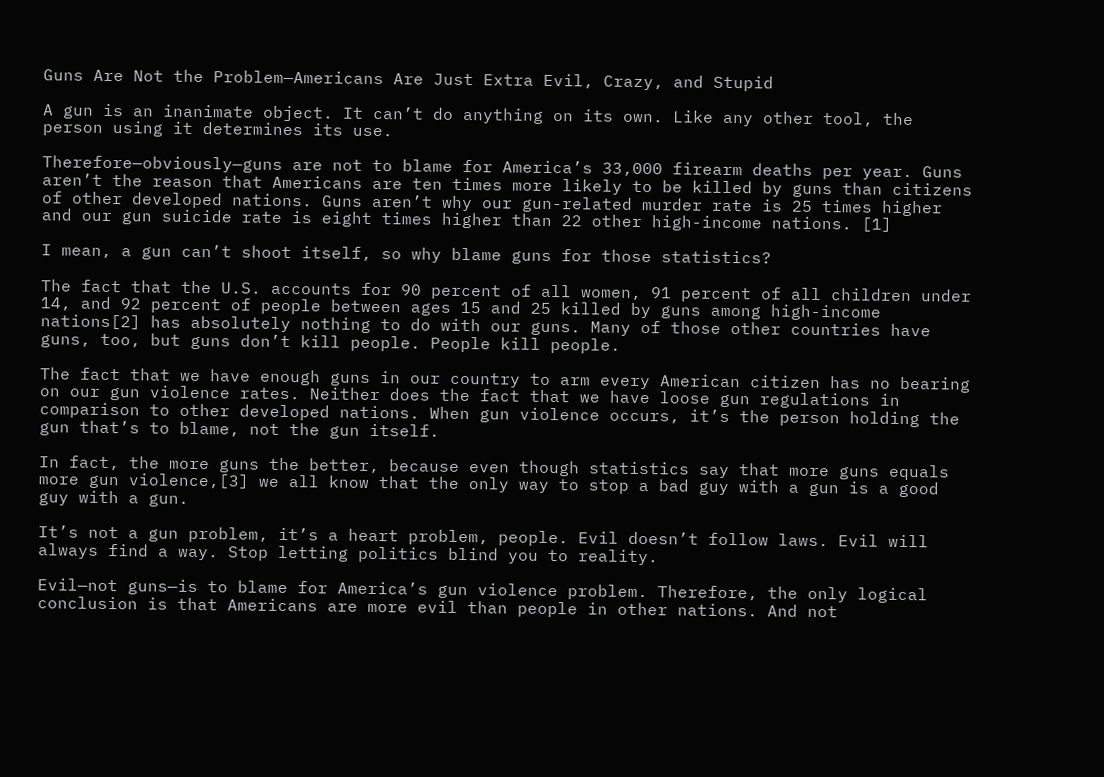Guns Are Not the Problem—Americans Are Just Extra Evil, Crazy, and Stupid

A gun is an inanimate object. It can’t do anything on its own. Like any other tool, the person using it determines its use.

Therefore—obviously—guns are not to blame for America’s 33,000 firearm deaths per year. Guns aren’t the reason that Americans are ten times more likely to be killed by guns than citizens of other developed nations. Guns aren’t why our gun-related murder rate is 25 times higher and our gun suicide rate is eight times higher than 22 other high-income nations. [1]

I mean, a gun can’t shoot itself, so why blame guns for those statistics?

The fact that the U.S. accounts for 90 percent of all women, 91 percent of all children under 14, and 92 percent of people between ages 15 and 25 killed by guns among high-income nations[2] has absolutely nothing to do with our guns. Many of those other countries have guns, too, but guns don’t kill people. People kill people.

The fact that we have enough guns in our country to arm every American citizen has no bearing on our gun violence rates. Neither does the fact that we have loose gun regulations in comparison to other developed nations. When gun violence occurs, it’s the person holding the gun that’s to blame, not the gun itself.

In fact, the more guns the better, because even though statistics say that more guns equals more gun violence,[3] we all know that the only way to stop a bad guy with a gun is a good guy with a gun.

It’s not a gun problem, it’s a heart problem, people. Evil doesn’t follow laws. Evil will always find a way. Stop letting politics blind you to reality.

Evil—not guns—is to blame for America’s gun violence problem. Therefore, the only logical conclusion is that Americans are more evil than people in other nations. And not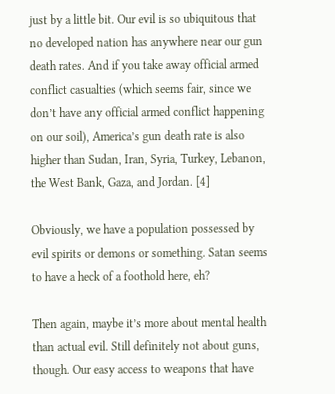just by a little bit. Our evil is so ubiquitous that no developed nation has anywhere near our gun death rates. And if you take away official armed conflict casualties (which seems fair, since we don’t have any official armed conflict happening on our soil), America’s gun death rate is also higher than Sudan, Iran, Syria, Turkey, Lebanon, the West Bank, Gaza, and Jordan. [4]

Obviously, we have a population possessed by evil spirits or demons or something. Satan seems to have a heck of a foothold here, eh?

Then again, maybe it’s more about mental health than actual evil. Still definitely not about guns, though. Our easy access to weapons that have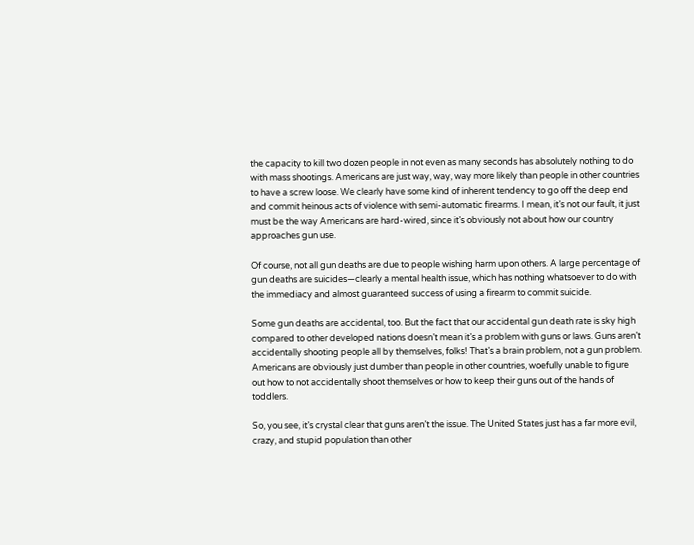the capacity to kill two dozen people in not even as many seconds has absolutely nothing to do with mass shootings. Americans are just way, way, way more likely than people in other countries to have a screw loose. We clearly have some kind of inherent tendency to go off the deep end and commit heinous acts of violence with semi-automatic firearms. I mean, it’s not our fault, it just must be the way Americans are hard-wired, since it’s obviously not about how our country approaches gun use.

Of course, not all gun deaths are due to people wishing harm upon others. A large percentage of gun deaths are suicides—clearly a mental health issue, which has nothing whatsoever to do with the immediacy and almost guaranteed success of using a firearm to commit suicide.

Some gun deaths are accidental, too. But the fact that our accidental gun death rate is sky high compared to other developed nations doesn’t mean it’s a problem with guns or laws. Guns aren’t accidentally shooting people all by themselves, folks! That’s a brain problem, not a gun problem. Americans are obviously just dumber than people in other countries, woefully unable to figure out how to not accidentally shoot themselves or how to keep their guns out of the hands of toddlers.

So, you see, it’s crystal clear that guns aren’t the issue. The United States just has a far more evil, crazy, and stupid population than other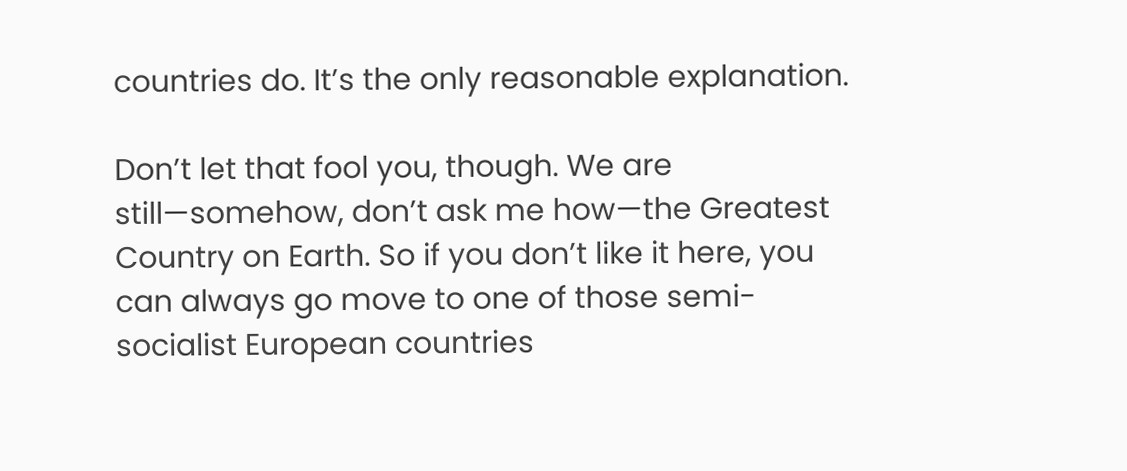countries do. It’s the only reasonable explanation.

Don’t let that fool you, though. We are still—somehow, don’t ask me how—the Greatest Country on Earth. So if you don’t like it here, you can always go move to one of those semi-socialist European countries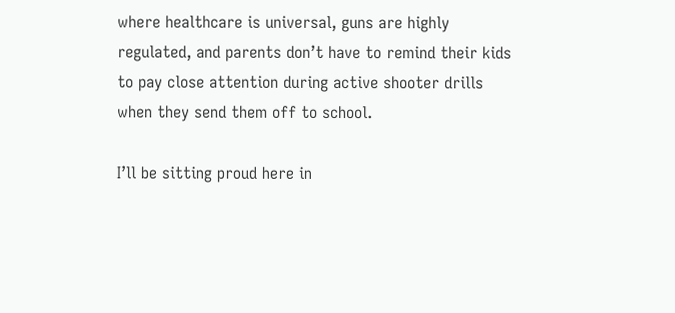where healthcare is universal, guns are highly regulated, and parents don’t have to remind their kids to pay close attention during active shooter drills when they send them off to school.

I’ll be sitting proud here in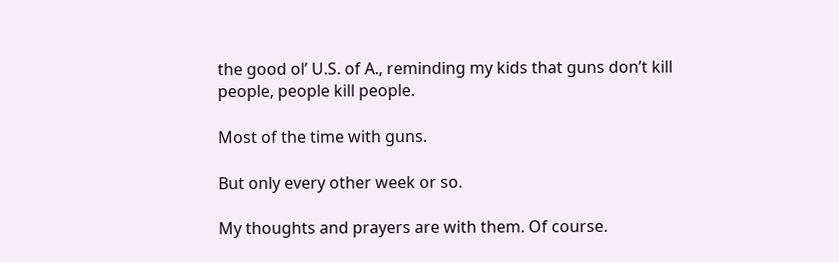the good ol’ U.S. of A., reminding my kids that guns don’t kill people, people kill people.

Most of the time with guns.

But only every other week or so.

My thoughts and prayers are with them. Of course.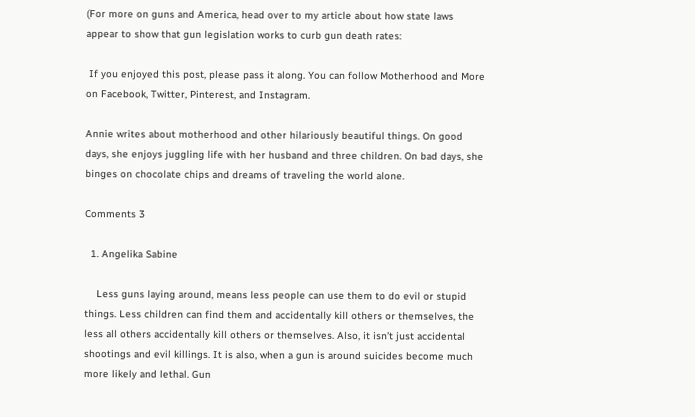(For more on guns and America, head over to my article about how state laws appear to show that gun legislation works to curb gun death rates:

 If you enjoyed this post, please pass it along. You can follow Motherhood and More on Facebook, Twitter, Pinterest, and Instagram.

Annie writes about motherhood and other hilariously beautiful things. On good days, she enjoys juggling life with her husband and three children. On bad days, she binges on chocolate chips and dreams of traveling the world alone.

Comments 3

  1. Angelika Sabine

    Less guns laying around, means less people can use them to do evil or stupid things. Less children can find them and accidentally kill others or themselves, the less all others accidentally kill others or themselves. Also, it isn’t just accidental shootings and evil killings. It is also, when a gun is around suicides become much more likely and lethal. Gun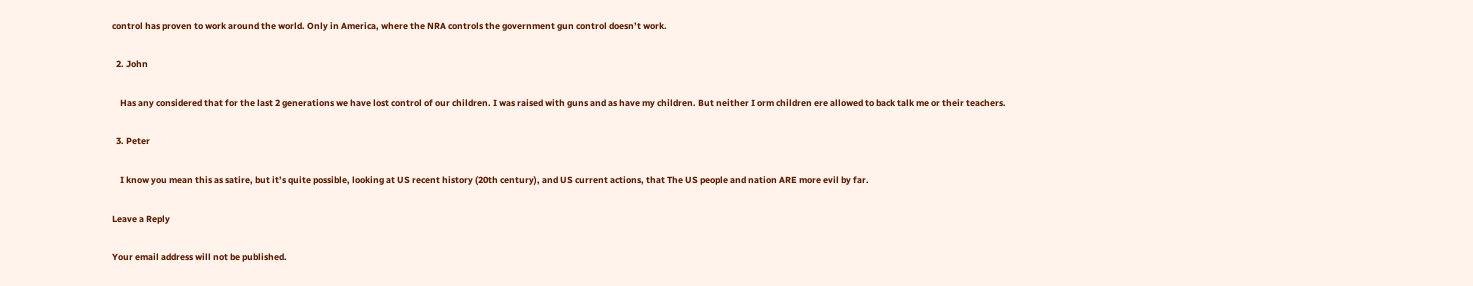control has proven to work around the world. Only in America, where the NRA controls the government gun control doesn’t work.

  2. John

    Has any considered that for the last 2 generations we have lost control of our children. I was raised with guns and as have my children. But neither I orm children ere allowed to back talk me or their teachers.

  3. Peter

    I know you mean this as satire, but it’s quite possible, looking at US recent history (20th century), and US current actions, that The US people and nation ARE more evil by far.

Leave a Reply

Your email address will not be published.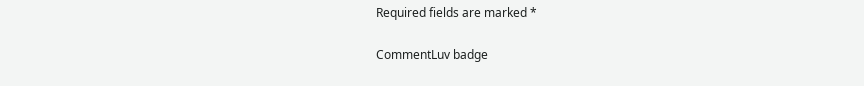Required fields are marked *

CommentLuv badge